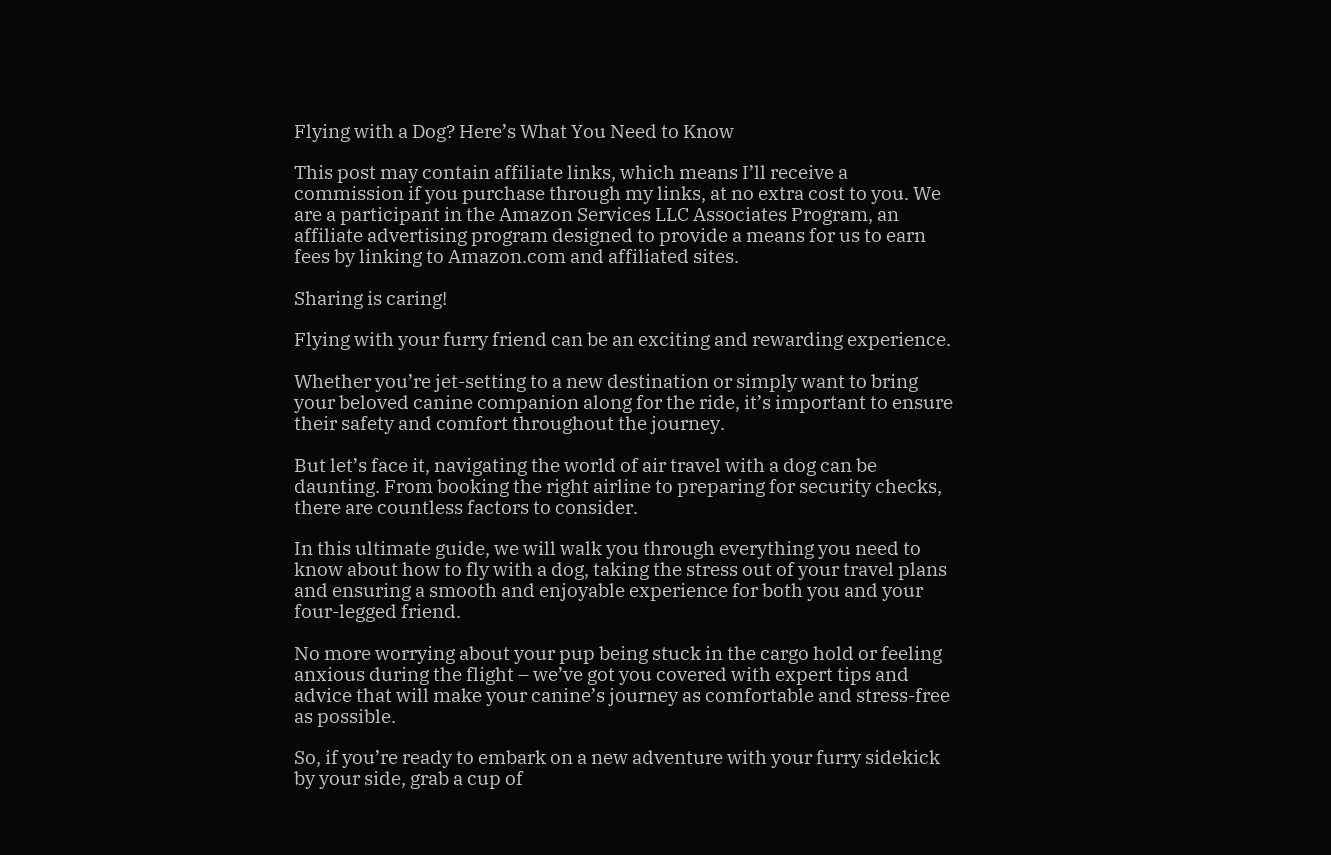Flying with a Dog? Here’s What You Need to Know

This post may contain affiliate links, which means I’ll receive a commission if you purchase through my links, at no extra cost to you. We are a participant in the Amazon Services LLC Associates Program, an affiliate advertising program designed to provide a means for us to earn fees by linking to Amazon.com and affiliated sites.

Sharing is caring!

Flying with your furry friend can be an exciting and rewarding experience.

Whether you’re jet-setting to a new destination or simply want to bring your beloved canine companion along for the ride, it’s important to ensure their safety and comfort throughout the journey.

But let’s face it, navigating the world of air travel with a dog can be daunting. From booking the right airline to preparing for security checks, there are countless factors to consider.

In this ultimate guide, we will walk you through everything you need to know about how to fly with a dog, taking the stress out of your travel plans and ensuring a smooth and enjoyable experience for both you and your four-legged friend.

No more worrying about your pup being stuck in the cargo hold or feeling anxious during the flight – we’ve got you covered with expert tips and advice that will make your canine’s journey as comfortable and stress-free as possible.

So, if you’re ready to embark on a new adventure with your furry sidekick by your side, grab a cup of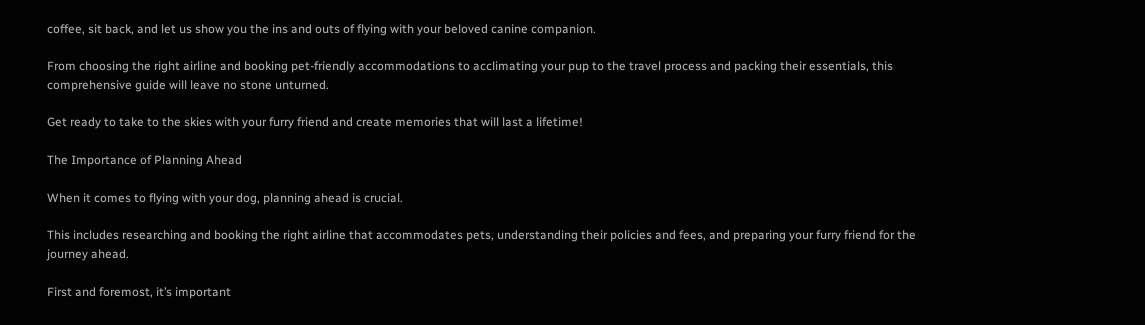coffee, sit back, and let us show you the ins and outs of flying with your beloved canine companion.

From choosing the right airline and booking pet-friendly accommodations to acclimating your pup to the travel process and packing their essentials, this comprehensive guide will leave no stone unturned.

Get ready to take to the skies with your furry friend and create memories that will last a lifetime!

The Importance of Planning Ahead

When it comes to flying with your dog, planning ahead is crucial.

This includes researching and booking the right airline that accommodates pets, understanding their policies and fees, and preparing your furry friend for the journey ahead.

First and foremost, it’s important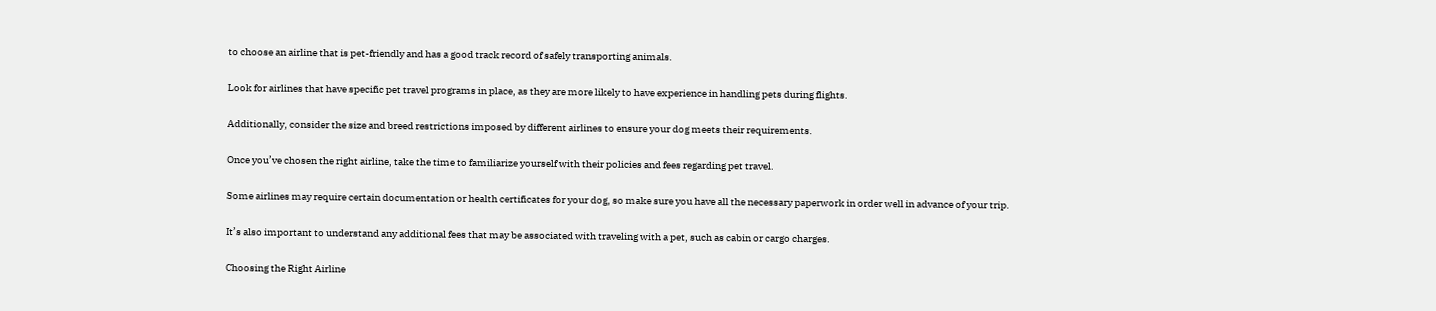to choose an airline that is pet-friendly and has a good track record of safely transporting animals.

Look for airlines that have specific pet travel programs in place, as they are more likely to have experience in handling pets during flights.

Additionally, consider the size and breed restrictions imposed by different airlines to ensure your dog meets their requirements.

Once you’ve chosen the right airline, take the time to familiarize yourself with their policies and fees regarding pet travel.

Some airlines may require certain documentation or health certificates for your dog, so make sure you have all the necessary paperwork in order well in advance of your trip.

It’s also important to understand any additional fees that may be associated with traveling with a pet, such as cabin or cargo charges.

Choosing the Right Airline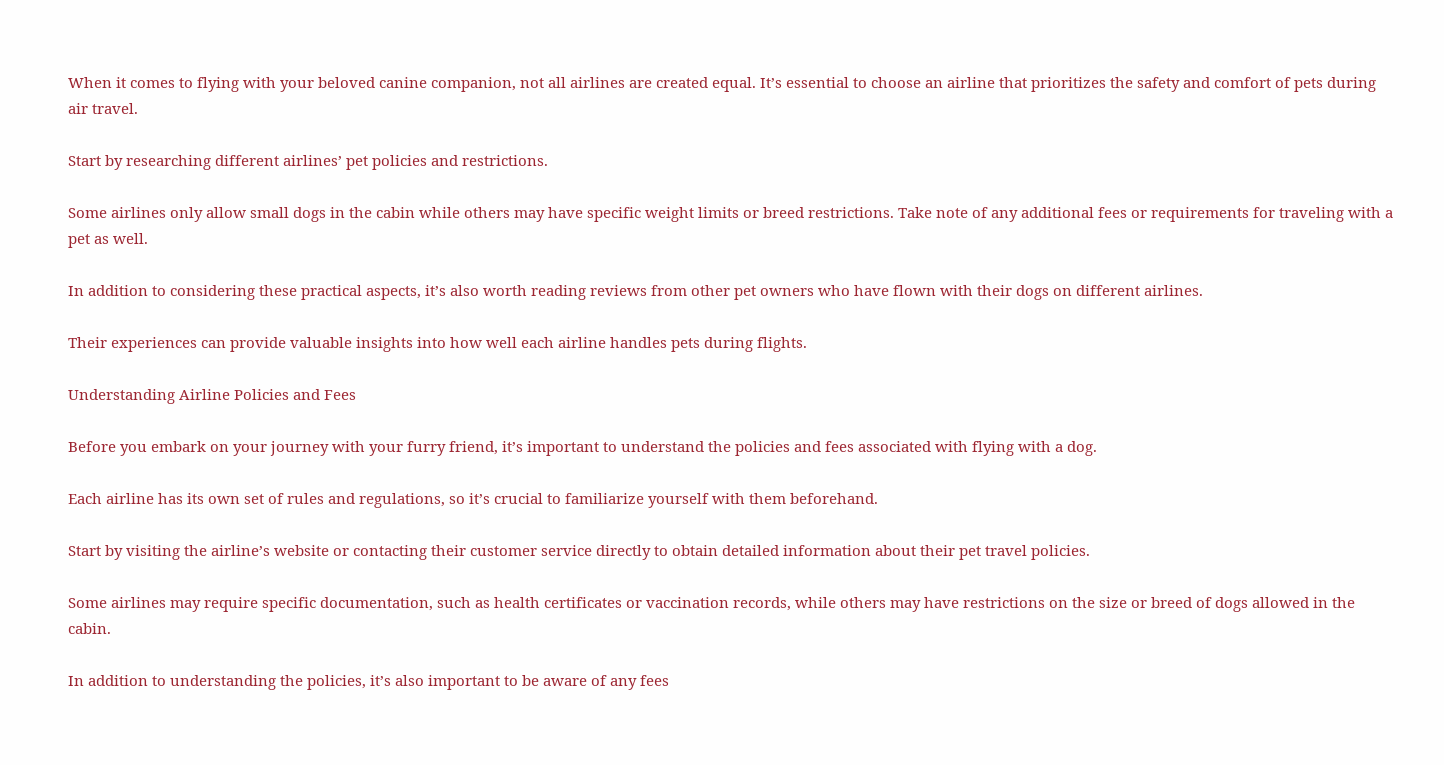When it comes to flying with your beloved canine companion, not all airlines are created equal. It’s essential to choose an airline that prioritizes the safety and comfort of pets during air travel.

Start by researching different airlines’ pet policies and restrictions.

Some airlines only allow small dogs in the cabin while others may have specific weight limits or breed restrictions. Take note of any additional fees or requirements for traveling with a pet as well.

In addition to considering these practical aspects, it’s also worth reading reviews from other pet owners who have flown with their dogs on different airlines.

Their experiences can provide valuable insights into how well each airline handles pets during flights.

Understanding Airline Policies and Fees

Before you embark on your journey with your furry friend, it’s important to understand the policies and fees associated with flying with a dog.

Each airline has its own set of rules and regulations, so it’s crucial to familiarize yourself with them beforehand.

Start by visiting the airline’s website or contacting their customer service directly to obtain detailed information about their pet travel policies.

Some airlines may require specific documentation, such as health certificates or vaccination records, while others may have restrictions on the size or breed of dogs allowed in the cabin.

In addition to understanding the policies, it’s also important to be aware of any fees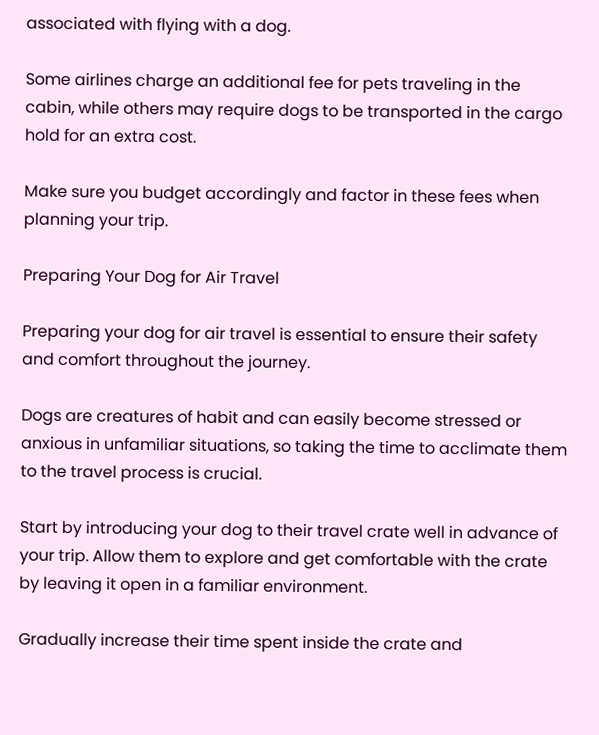associated with flying with a dog.

Some airlines charge an additional fee for pets traveling in the cabin, while others may require dogs to be transported in the cargo hold for an extra cost.

Make sure you budget accordingly and factor in these fees when planning your trip.

Preparing Your Dog for Air Travel

Preparing your dog for air travel is essential to ensure their safety and comfort throughout the journey.

Dogs are creatures of habit and can easily become stressed or anxious in unfamiliar situations, so taking the time to acclimate them to the travel process is crucial.

Start by introducing your dog to their travel crate well in advance of your trip. Allow them to explore and get comfortable with the crate by leaving it open in a familiar environment.

Gradually increase their time spent inside the crate and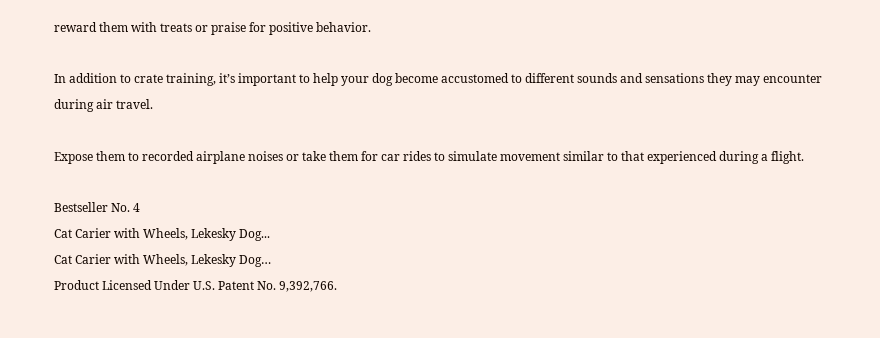reward them with treats or praise for positive behavior.

In addition to crate training, it’s important to help your dog become accustomed to different sounds and sensations they may encounter during air travel.

Expose them to recorded airplane noises or take them for car rides to simulate movement similar to that experienced during a flight.

Bestseller No. 4
Cat Carier with Wheels, Lekesky Dog...
Cat Carier with Wheels, Lekesky Dog…
Product Licensed Under U.S. Patent No. 9,392,766.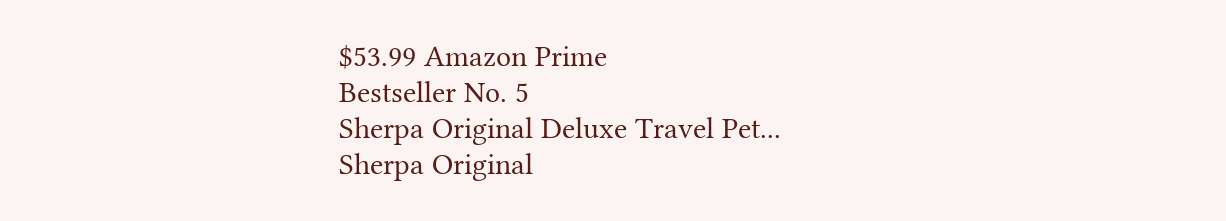$53.99 Amazon Prime
Bestseller No. 5
Sherpa Original Deluxe Travel Pet...
Sherpa Original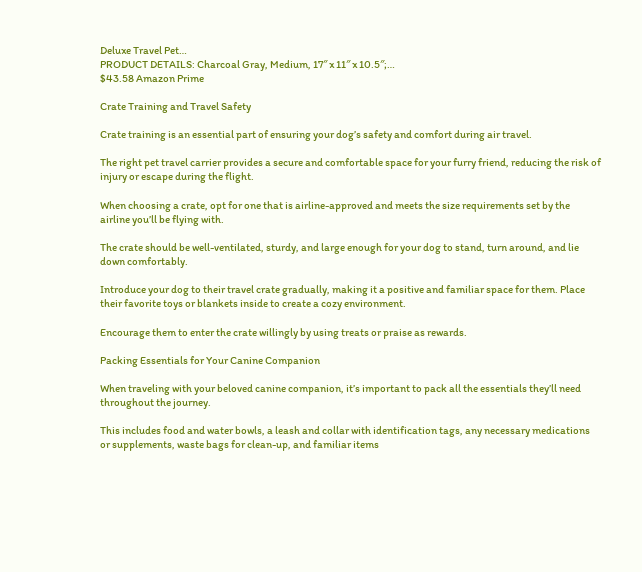Deluxe Travel Pet…
PRODUCT DETAILS: Charcoal Gray, Medium, 17″ x 11″ x 10.5″;…
$43.58 Amazon Prime

Crate Training and Travel Safety

Crate training is an essential part of ensuring your dog’s safety and comfort during air travel.

The right pet travel carrier provides a secure and comfortable space for your furry friend, reducing the risk of injury or escape during the flight.

When choosing a crate, opt for one that is airline-approved and meets the size requirements set by the airline you’ll be flying with.

The crate should be well-ventilated, sturdy, and large enough for your dog to stand, turn around, and lie down comfortably.

Introduce your dog to their travel crate gradually, making it a positive and familiar space for them. Place their favorite toys or blankets inside to create a cozy environment.

Encourage them to enter the crate willingly by using treats or praise as rewards.

Packing Essentials for Your Canine Companion

When traveling with your beloved canine companion, it’s important to pack all the essentials they’ll need throughout the journey.

This includes food and water bowls, a leash and collar with identification tags, any necessary medications or supplements, waste bags for clean-up, and familiar items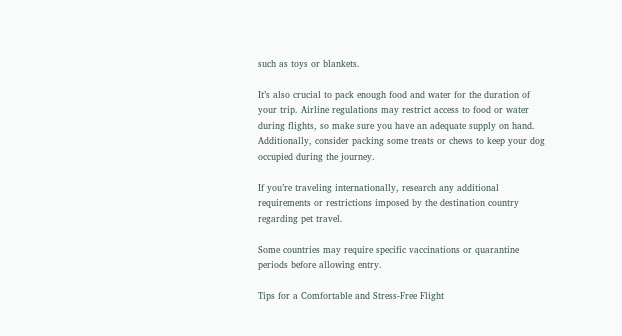such as toys or blankets.

It’s also crucial to pack enough food and water for the duration of your trip. Airline regulations may restrict access to food or water during flights, so make sure you have an adequate supply on hand. Additionally, consider packing some treats or chews to keep your dog occupied during the journey.

If you’re traveling internationally, research any additional requirements or restrictions imposed by the destination country regarding pet travel.

Some countries may require specific vaccinations or quarantine periods before allowing entry.

Tips for a Comfortable and Stress-Free Flight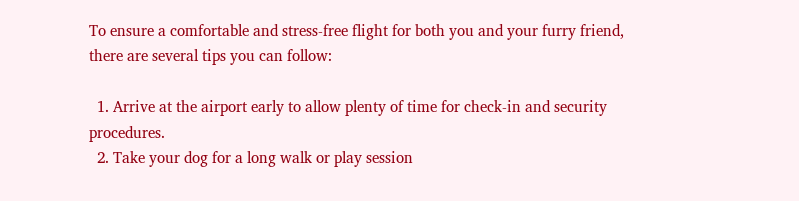To ensure a comfortable and stress-free flight for both you and your furry friend, there are several tips you can follow:

  1. Arrive at the airport early to allow plenty of time for check-in and security procedures.
  2. Take your dog for a long walk or play session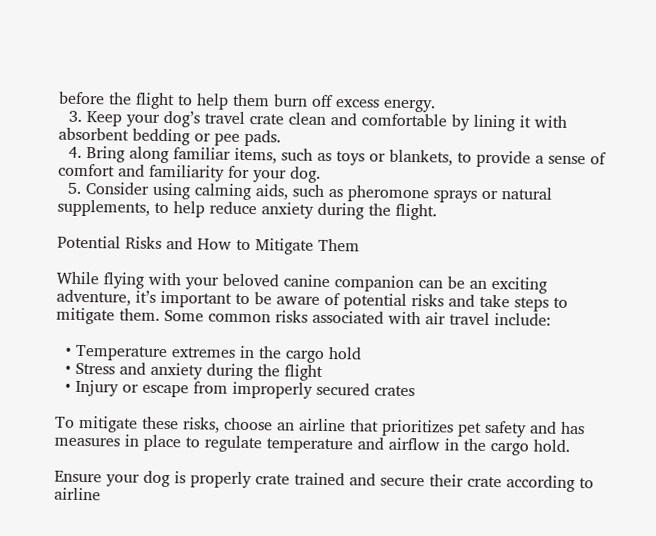before the flight to help them burn off excess energy.
  3. Keep your dog’s travel crate clean and comfortable by lining it with absorbent bedding or pee pads.
  4. Bring along familiar items, such as toys or blankets, to provide a sense of comfort and familiarity for your dog.
  5. Consider using calming aids, such as pheromone sprays or natural supplements, to help reduce anxiety during the flight.

Potential Risks and How to Mitigate Them

While flying with your beloved canine companion can be an exciting adventure, it’s important to be aware of potential risks and take steps to mitigate them. Some common risks associated with air travel include:

  • Temperature extremes in the cargo hold
  • Stress and anxiety during the flight
  • Injury or escape from improperly secured crates

To mitigate these risks, choose an airline that prioritizes pet safety and has measures in place to regulate temperature and airflow in the cargo hold.

Ensure your dog is properly crate trained and secure their crate according to airline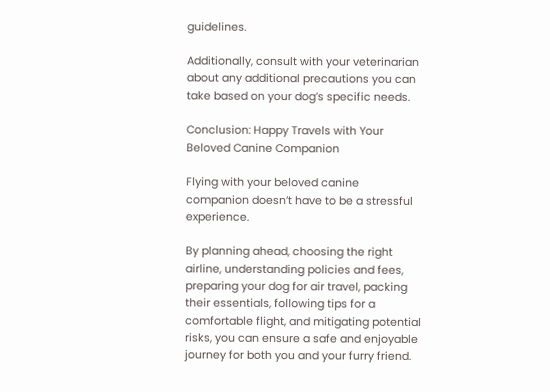guidelines.

Additionally, consult with your veterinarian about any additional precautions you can take based on your dog’s specific needs.

Conclusion: Happy Travels with Your Beloved Canine Companion

Flying with your beloved canine companion doesn’t have to be a stressful experience.

By planning ahead, choosing the right airline, understanding policies and fees, preparing your dog for air travel, packing their essentials, following tips for a comfortable flight, and mitigating potential risks, you can ensure a safe and enjoyable journey for both you and your furry friend.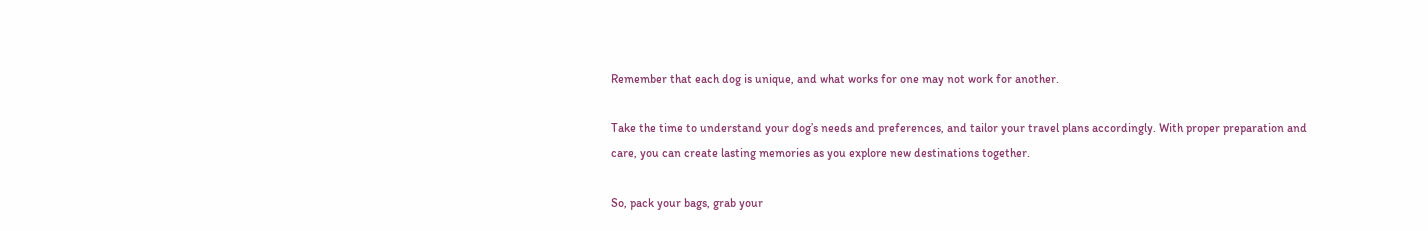Remember that each dog is unique, and what works for one may not work for another.

Take the time to understand your dog’s needs and preferences, and tailor your travel plans accordingly. With proper preparation and care, you can create lasting memories as you explore new destinations together.

So, pack your bags, grab your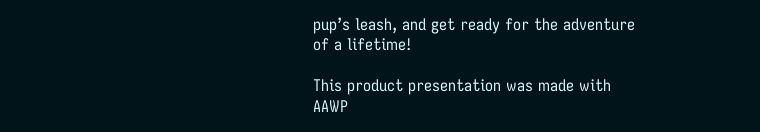pup’s leash, and get ready for the adventure of a lifetime!

This product presentation was made with AAWP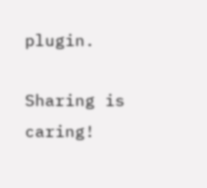plugin.

Sharing is caring!